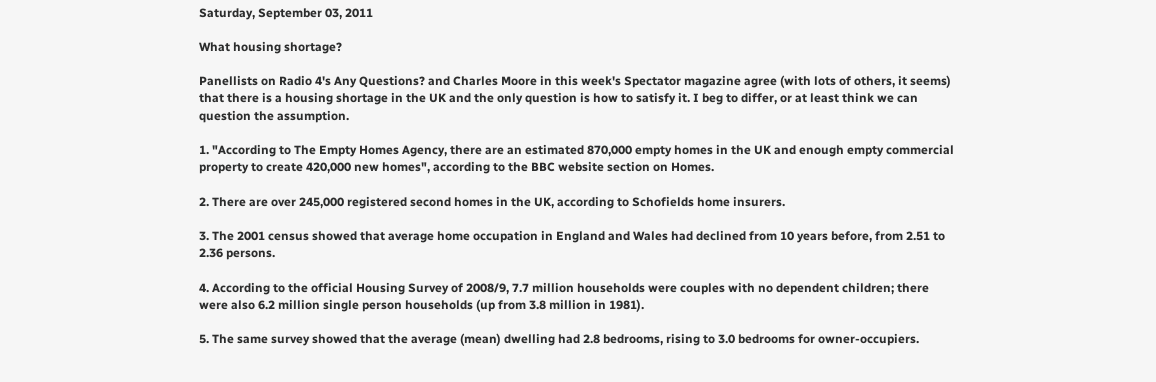Saturday, September 03, 2011

What housing shortage?

Panellists on Radio 4's Any Questions? and Charles Moore in this week's Spectator magazine agree (with lots of others, it seems) that there is a housing shortage in the UK and the only question is how to satisfy it. I beg to differ, or at least think we can question the assumption.

1. "According to The Empty Homes Agency, there are an estimated 870,000 empty homes in the UK and enough empty commercial property to create 420,000 new homes", according to the BBC website section on Homes.

2. There are over 245,000 registered second homes in the UK, according to Schofields home insurers.

3. The 2001 census showed that average home occupation in England and Wales had declined from 10 years before, from 2.51 to 2.36 persons.

4. According to the official Housing Survey of 2008/9, 7.7 million households were couples with no dependent children; there were also 6.2 million single person households (up from 3.8 million in 1981).

5. The same survey showed that the average (mean) dwelling had 2.8 bedrooms, rising to 3.0 bedrooms for owner-occupiers.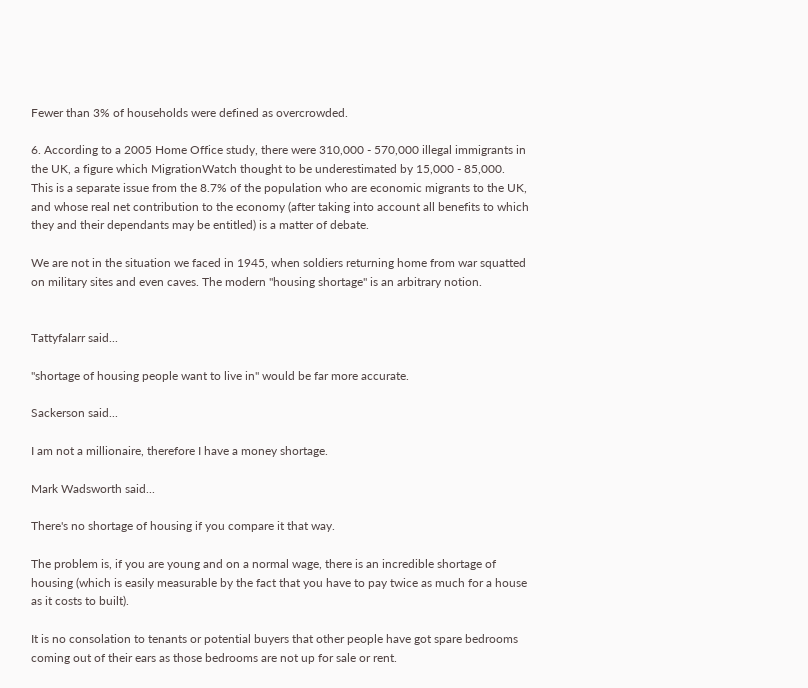Fewer than 3% of households were defined as overcrowded.

6. According to a 2005 Home Office study, there were 310,000 - 570,000 illegal immigrants in the UK, a figure which MigrationWatch thought to be underestimated by 15,000 - 85,000. This is a separate issue from the 8.7% of the population who are economic migrants to the UK, and whose real net contribution to the economy (after taking into account all benefits to which they and their dependants may be entitled) is a matter of debate.

We are not in the situation we faced in 1945, when soldiers returning home from war squatted on military sites and even caves. The modern "housing shortage" is an arbitrary notion.


Tattyfalarr said...

"shortage of housing people want to live in" would be far more accurate.

Sackerson said...

I am not a millionaire, therefore I have a money shortage.

Mark Wadsworth said...

There's no shortage of housing if you compare it that way.

The problem is, if you are young and on a normal wage, there is an incredible shortage of housing (which is easily measurable by the fact that you have to pay twice as much for a house as it costs to built).

It is no consolation to tenants or potential buyers that other people have got spare bedrooms coming out of their ears as those bedrooms are not up for sale or rent.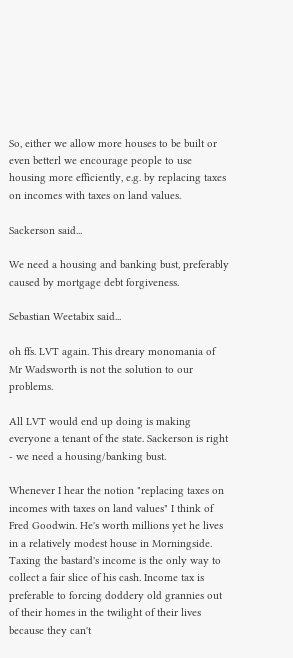So, either we allow more houses to be built or even betterl we encourage people to use housing more efficiently, e.g. by replacing taxes on incomes with taxes on land values.

Sackerson said...

We need a housing and banking bust, preferably caused by mortgage debt forgiveness.

Sebastian Weetabix said...

oh ffs. LVT again. This dreary monomania of Mr Wadsworth is not the solution to our problems.

All LVT would end up doing is making everyone a tenant of the state. Sackerson is right - we need a housing/banking bust.

Whenever I hear the notion "replacing taxes on incomes with taxes on land values" I think of Fred Goodwin. He's worth millions yet he lives in a relatively modest house in Morningside. Taxing the bastard's income is the only way to collect a fair slice of his cash. Income tax is preferable to forcing doddery old grannies out of their homes in the twilight of their lives because they can't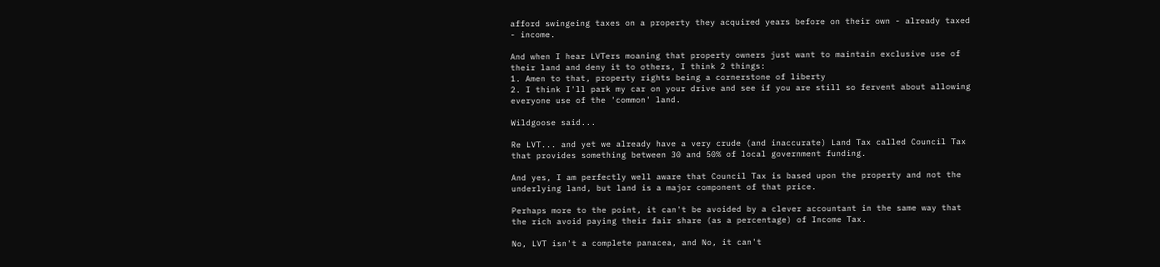afford swingeing taxes on a property they acquired years before on their own - already taxed - income.

And when I hear LVTers moaning that property owners just want to maintain exclusive use of their land and deny it to others, I think 2 things:
1. Amen to that, property rights being a cornerstone of liberty
2. I think I'll park my car on your drive and see if you are still so fervent about allowing everyone use of the 'common' land.

Wildgoose said...

Re LVT... and yet we already have a very crude (and inaccurate) Land Tax called Council Tax that provides something between 30 and 50% of local government funding.

And yes, I am perfectly well aware that Council Tax is based upon the property and not the underlying land, but land is a major component of that price.

Perhaps more to the point, it can't be avoided by a clever accountant in the same way that the rich avoid paying their fair share (as a percentage) of Income Tax.

No, LVT isn't a complete panacea, and No, it can't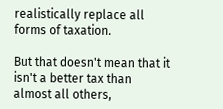realistically replace all forms of taxation.

But that doesn't mean that it isn't a better tax than almost all others,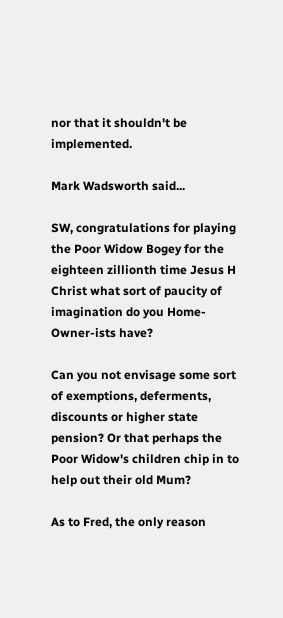nor that it shouldn't be implemented.

Mark Wadsworth said...

SW, congratulations for playing the Poor Widow Bogey for the eighteen zillionth time Jesus H Christ what sort of paucity of imagination do you Home-Owner-ists have?

Can you not envisage some sort of exemptions, deferments, discounts or higher state pension? Or that perhaps the Poor Widow's children chip in to help out their old Mum?

As to Fred, the only reason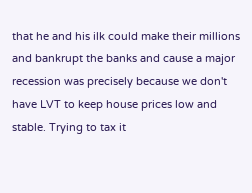that he and his ilk could make their millions and bankrupt the banks and cause a major recession was precisely because we don't have LVT to keep house prices low and stable. Trying to tax it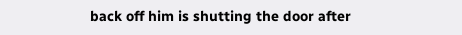back off him is shutting the door after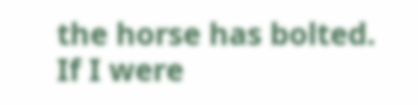the horse has bolted. If I were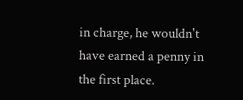in charge, he wouldn't have earned a penny in the first place.